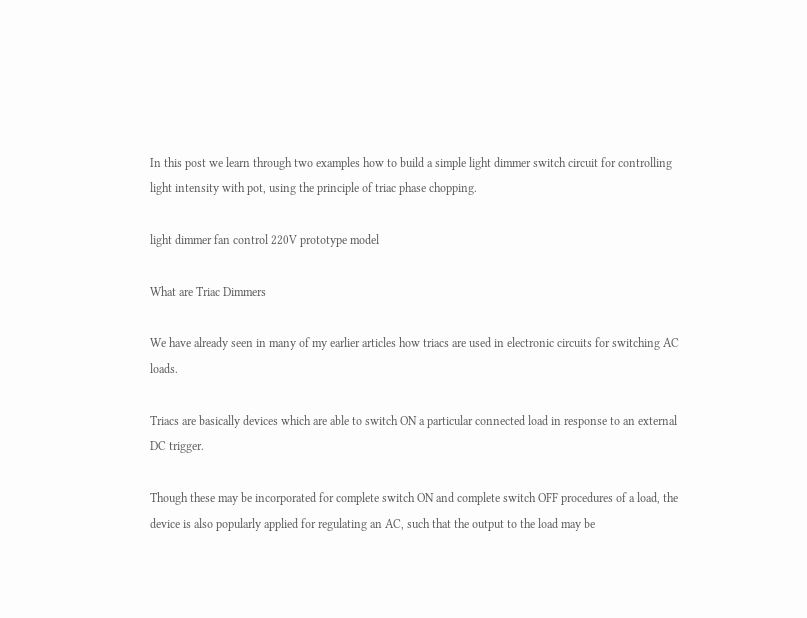In this post we learn through two examples how to build a simple light dimmer switch circuit for controlling light intensity with pot, using the principle of triac phase chopping.

light dimmer fan control 220V prototype model

What are Triac Dimmers

We have already seen in many of my earlier articles how triacs are used in electronic circuits for switching AC loads.

Triacs are basically devices which are able to switch ON a particular connected load in response to an external DC trigger.

Though these may be incorporated for complete switch ON and complete switch OFF procedures of a load, the device is also popularly applied for regulating an AC, such that the output to the load may be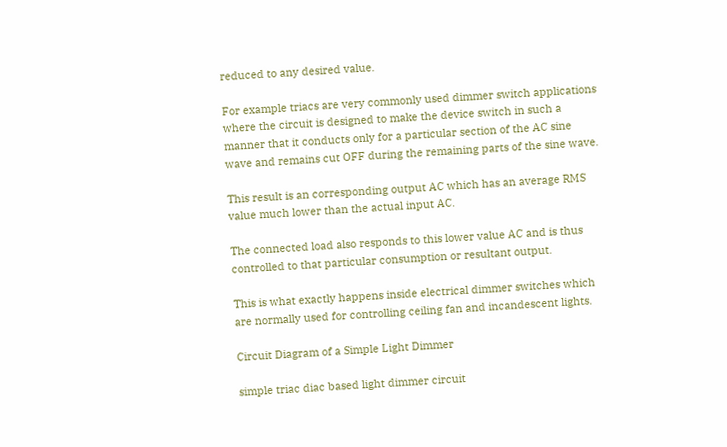reduced to any desired value.

For example triacs are very commonly used dimmer switch applications where the circuit is designed to make the device switch in such a manner that it conducts only for a particular section of the AC sine wave and remains cut OFF during the remaining parts of the sine wave.

This result is an corresponding output AC which has an average RMS value much lower than the actual input AC.

The connected load also responds to this lower value AC and is thus controlled to that particular consumption or resultant output.

This is what exactly happens inside electrical dimmer switches which are normally used for controlling ceiling fan and incandescent lights.

Circuit Diagram of a Simple Light Dimmer

simple triac diac based light dimmer circuit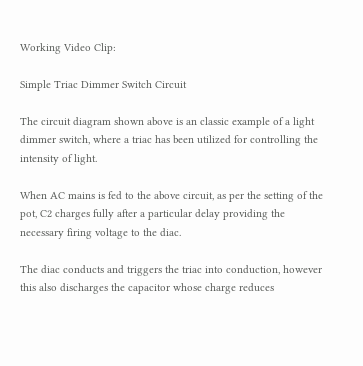Working Video Clip:

Simple Triac Dimmer Switch Circuit

The circuit diagram shown above is an classic example of a light dimmer switch, where a triac has been utilized for controlling the intensity of light.

When AC mains is fed to the above circuit, as per the setting of the pot, C2 charges fully after a particular delay providing the necessary firing voltage to the diac.

The diac conducts and triggers the triac into conduction, however this also discharges the capacitor whose charge reduces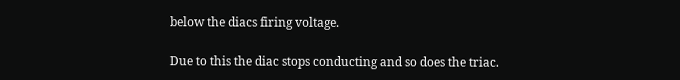below the diacs firing voltage.

Due to this the diac stops conducting and so does the triac.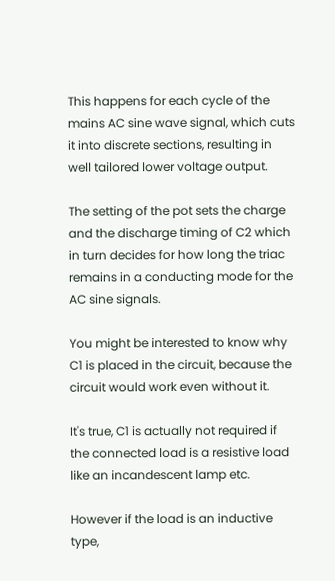This happens for each cycle of the mains AC sine wave signal, which cuts it into discrete sections, resulting in well tailored lower voltage output.

The setting of the pot sets the charge and the discharge timing of C2 which in turn decides for how long the triac remains in a conducting mode for the AC sine signals.

You might be interested to know why C1 is placed in the circuit, because the circuit would work even without it.

It's true, C1 is actually not required if the connected load is a resistive load like an incandescent lamp etc.

However if the load is an inductive type,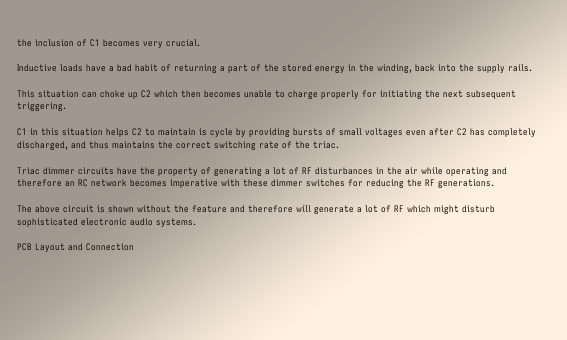the inclusion of C1 becomes very crucial.

Inductive loads have a bad habit of returning a part of the stored energy in the winding, back into the supply rails.

This situation can choke up C2 which then becomes unable to charge properly for initiating the next subsequent triggering.

C1 in this situation helps C2 to maintain is cycle by providing bursts of small voltages even after C2 has completely discharged, and thus maintains the correct switching rate of the triac.

Triac dimmer circuits have the property of generating a lot of RF disturbances in the air while operating and therefore an RC network becomes imperative with these dimmer switches for reducing the RF generations.

The above circuit is shown without the feature and therefore will generate a lot of RF which might disturb sophisticated electronic audio systems.

PCB Layout and Connection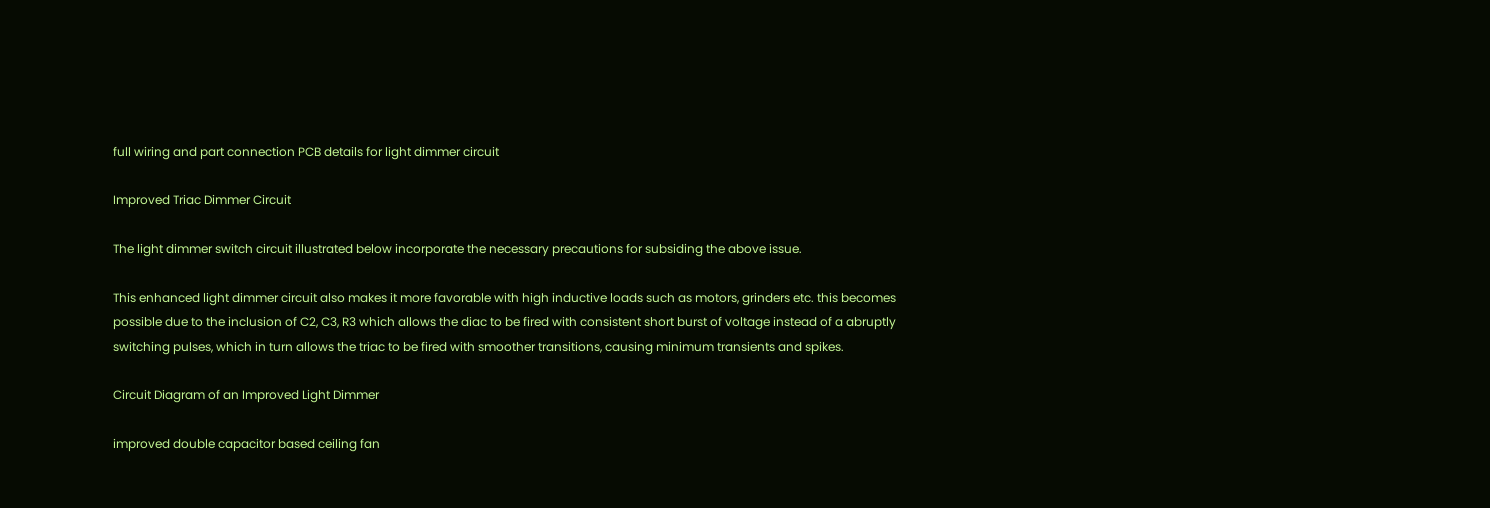full wiring and part connection PCB details for light dimmer circuit

Improved Triac Dimmer Circuit

The light dimmer switch circuit illustrated below incorporate the necessary precautions for subsiding the above issue.

This enhanced light dimmer circuit also makes it more favorable with high inductive loads such as motors, grinders etc. this becomes possible due to the inclusion of C2, C3, R3 which allows the diac to be fired with consistent short burst of voltage instead of a abruptly switching pulses, which in turn allows the triac to be fired with smoother transitions, causing minimum transients and spikes.

Circuit Diagram of an Improved Light Dimmer

improved double capacitor based ceiling fan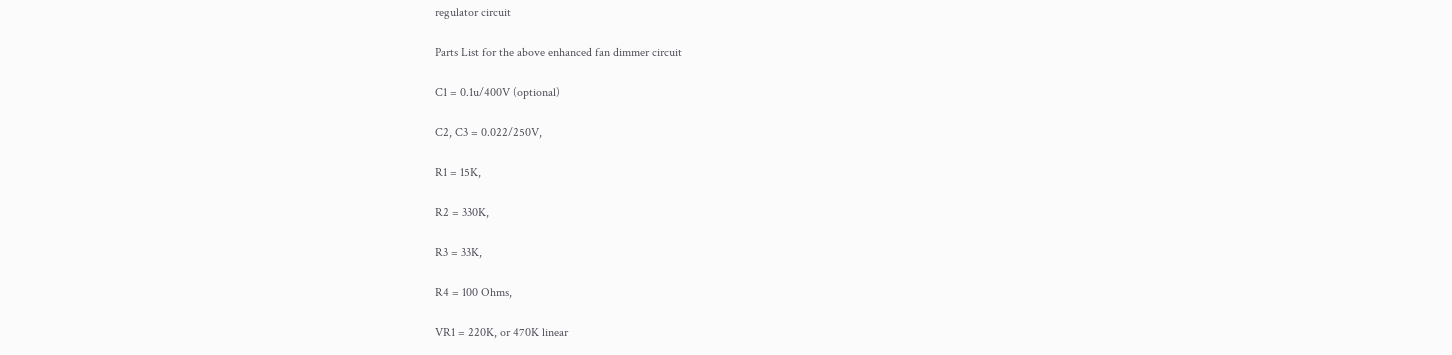regulator circuit

Parts List for the above enhanced fan dimmer circuit

C1 = 0.1u/400V (optional)

C2, C3 = 0.022/250V,

R1 = 15K,

R2 = 330K,

R3 = 33K,

R4 = 100 Ohms,

VR1 = 220K, or 470K linear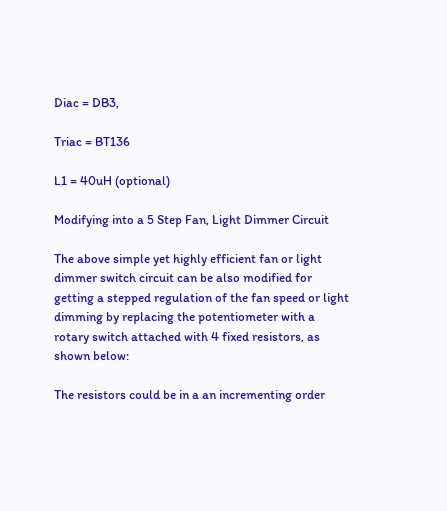Diac = DB3,

Triac = BT136

L1 = 40uH (optional)

Modifying into a 5 Step Fan, Light Dimmer Circuit

The above simple yet highly efficient fan or light dimmer switch circuit can be also modified for getting a stepped regulation of the fan speed or light dimming by replacing the potentiometer with a rotary switch attached with 4 fixed resistors, as shown below:

The resistors could be in a an incrementing order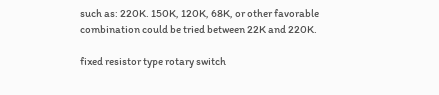such as: 220K. 150K, 120K, 68K, or other favorable combination could be tried between 22K and 220K.

fixed resistor type rotary switch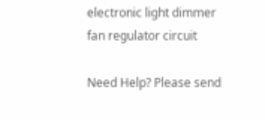electronic light dimmer fan regulator circuit

Need Help? Please send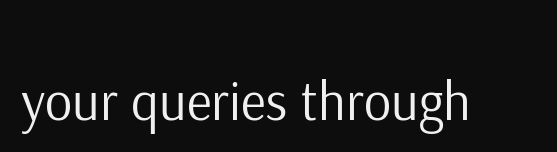your queries through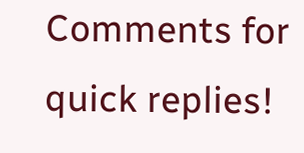Comments for quick replies!